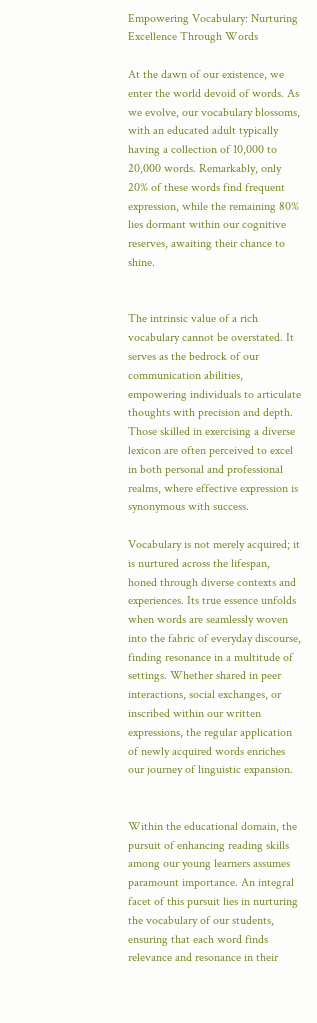Empowering Vocabulary: Nurturing Excellence Through Words

At the dawn of our existence, we enter the world devoid of words. As we evolve, our vocabulary blossoms, with an educated adult typically having a collection of 10,000 to 20,000 words. Remarkably, only 20% of these words find frequent expression, while the remaining 80% lies dormant within our cognitive reserves, awaiting their chance to shine.


The intrinsic value of a rich vocabulary cannot be overstated. It serves as the bedrock of our communication abilities, empowering individuals to articulate thoughts with precision and depth. Those skilled in exercising a diverse lexicon are often perceived to excel in both personal and professional realms, where effective expression is synonymous with success.

Vocabulary is not merely acquired; it is nurtured across the lifespan, honed through diverse contexts and experiences. Its true essence unfolds when words are seamlessly woven into the fabric of everyday discourse, finding resonance in a multitude of settings. Whether shared in peer interactions, social exchanges, or inscribed within our written expressions, the regular application of newly acquired words enriches our journey of linguistic expansion.


Within the educational domain, the pursuit of enhancing reading skills among our young learners assumes paramount importance. An integral facet of this pursuit lies in nurturing the vocabulary of our students, ensuring that each word finds relevance and resonance in their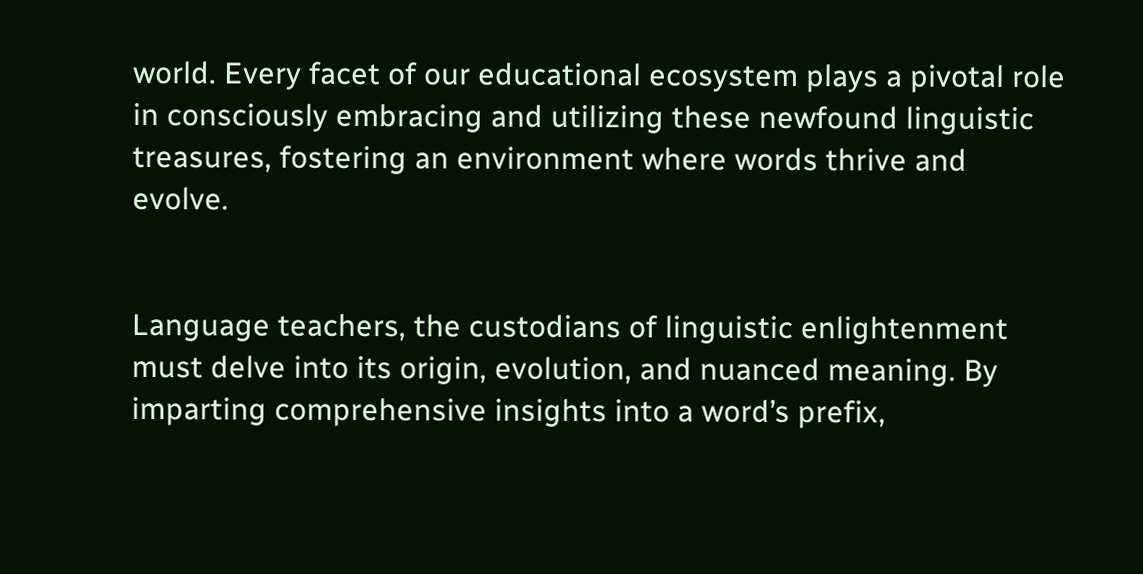world. Every facet of our educational ecosystem plays a pivotal role in consciously embracing and utilizing these newfound linguistic treasures, fostering an environment where words thrive and evolve.


Language teachers, the custodians of linguistic enlightenment must delve into its origin, evolution, and nuanced meaning. By imparting comprehensive insights into a word’s prefix,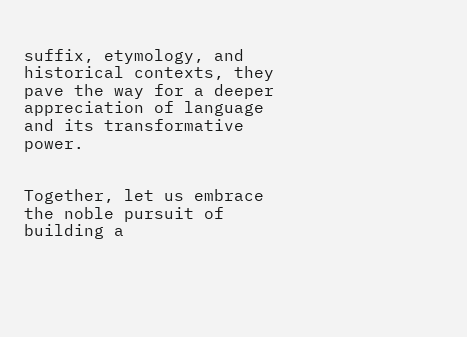suffix, etymology, and historical contexts, they pave the way for a deeper appreciation of language and its transformative power.


Together, let us embrace the noble pursuit of building a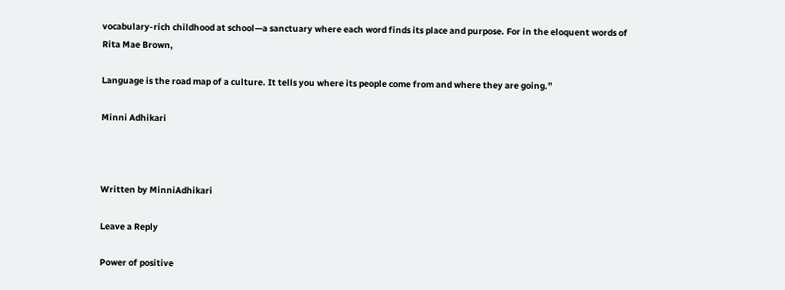vocabulary-rich childhood at school—a sanctuary where each word finds its place and purpose. For in the eloquent words of Rita Mae Brown,

Language is the road map of a culture. It tells you where its people come from and where they are going.”

Minni Adhikari



Written by MinniAdhikari

Leave a Reply

Power of positive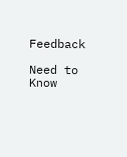Feedback

Need to Know